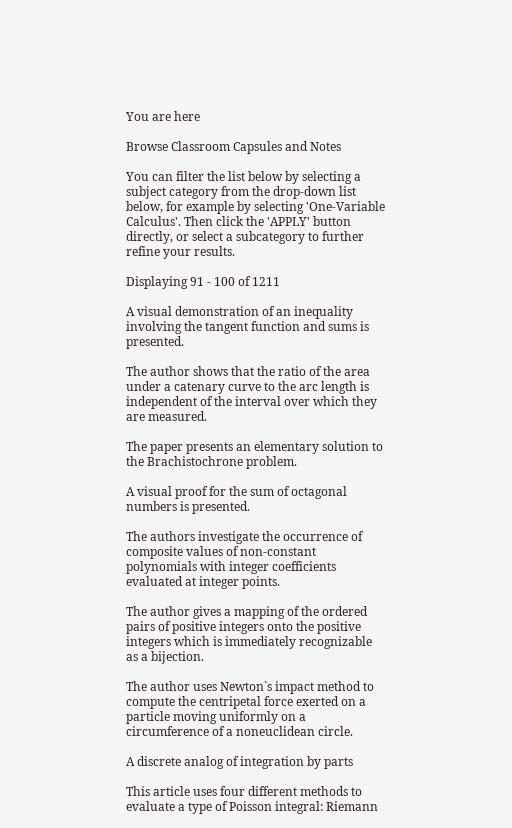You are here

Browse Classroom Capsules and Notes

You can filter the list below by selecting a subject category from the drop-down list below, for example by selecting 'One-Variable Calculus'. Then click the 'APPLY' button directly, or select a subcategory to further refine your results.

Displaying 91 - 100 of 1211

A visual demonstration of an inequality involving the tangent function and sums is presented.

The author shows that the ratio of the area under a catenary curve to the arc length is independent of the interval over which they are measured.

The paper presents an elementary solution to the Brachistochrone problem.

A visual proof for the sum of octagonal numbers is presented.

The authors investigate the occurrence of composite values of non-constant polynomials with integer coefficients evaluated at integer points.

The author gives a mapping of the ordered pairs of positive integers onto the positive integers which is immediately recognizable as a bijection.

The author uses Newton`s impact method to compute the centripetal force exerted on a particle moving uniformly on a circumference of a noneuclidean circle.

A discrete analog of integration by parts

This article uses four different methods to evaluate a type of Poisson integral: Riemann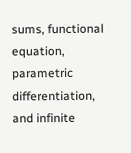sums, functional equation, parametric differentiation, and infinite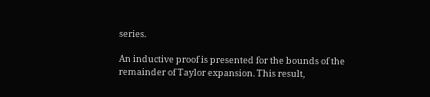series.

An inductive proof is presented for the bounds of the remainder of Taylor expansion. This result,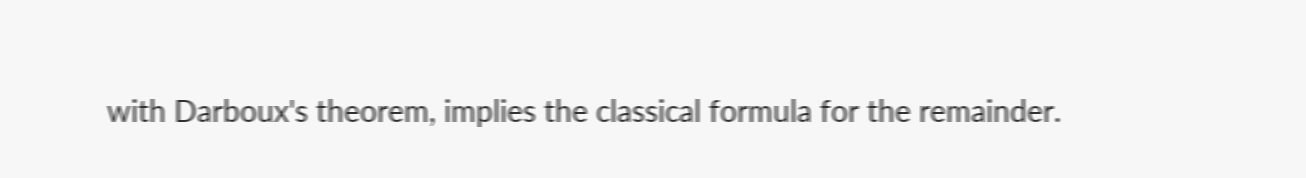with Darboux's theorem, implies the classical formula for the remainder.